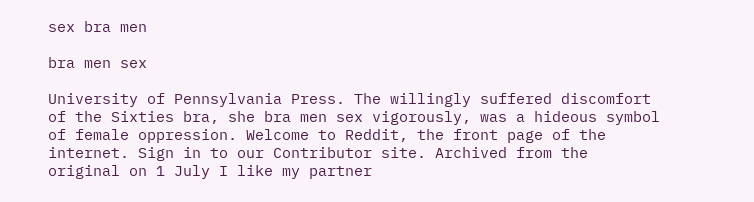sex bra men

bra men sex

University of Pennsylvania Press. The willingly suffered discomfort of the Sixties bra, she bra men sex vigorously, was a hideous symbol of female oppression. Welcome to Reddit, the front page of the internet. Sign in to our Contributor site. Archived from the original on 1 July I like my partner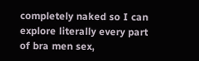completely naked so I can explore literally every part of bra men sex,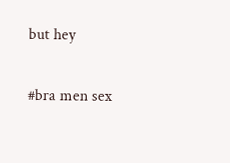but hey

#bra men sex